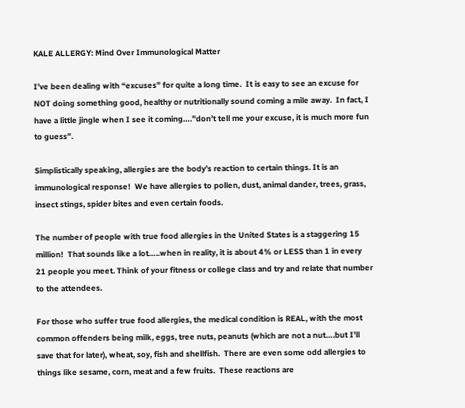KALE ALLERGY: Mind Over Immunological Matter

I’ve been dealing with “excuses” for quite a long time.  It is easy to see an excuse for NOT doing something good, healthy or nutritionally sound coming a mile away.  In fact, I have a little jingle when I see it coming….”don’t tell me your excuse, it is much more fun to guess”.

Simplistically speaking, allergies are the body’s reaction to certain things. It is an immunological response!  We have allergies to pollen, dust, animal dander, trees, grass, insect stings, spider bites and even certain foods.

The number of people with true food allergies in the United States is a staggering 15 million!  That sounds like a lot…..when in reality, it is about 4% or LESS than 1 in every 21 people you meet. Think of your fitness or college class and try and relate that number to the attendees.

For those who suffer true food allergies, the medical condition is REAL, with the most common offenders being milk, eggs, tree nuts, peanuts (which are not a nut….but I’ll save that for later), wheat, soy, fish and shellfish.  There are even some odd allergies to things like sesame, corn, meat and a few fruits.  These reactions are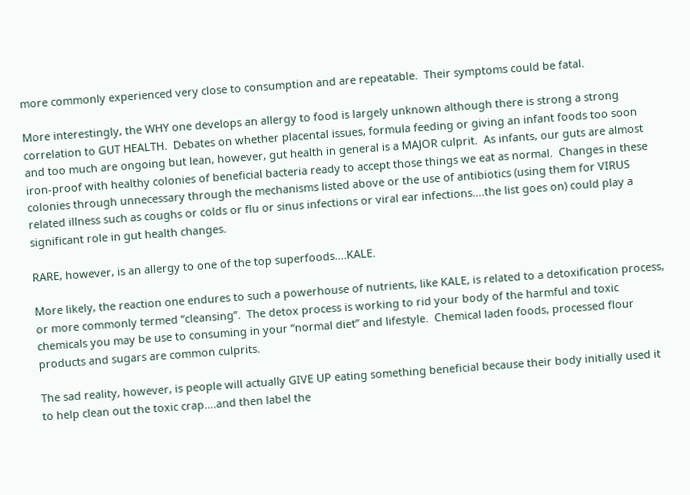more commonly experienced very close to consumption and are repeatable.  Their symptoms could be fatal.

More interestingly, the WHY one develops an allergy to food is largely unknown although there is strong a strong correlation to GUT HEALTH.  Debates on whether placental issues, formula feeding or giving an infant foods too soon and too much are ongoing but lean, however, gut health in general is a MAJOR culprit.  As infants, our guts are almost iron-proof with healthy colonies of beneficial bacteria ready to accept those things we eat as normal.  Changes in these colonies through unnecessary through the mechanisms listed above or the use of antibiotics (using them for VIRUS related illness such as coughs or colds or flu or sinus infections or viral ear infections….the list goes on) could play a significant role in gut health changes.

RARE, however, is an allergy to one of the top superfoods….KALE.

More likely, the reaction one endures to such a powerhouse of nutrients, like KALE, is related to a detoxification process, or more commonly termed “cleansing”.  The detox process is working to rid your body of the harmful and toxic chemicals you may be use to consuming in your “normal diet” and lifestyle.  Chemical laden foods, processed flour products and sugars are common culprits.

The sad reality, however, is people will actually GIVE UP eating something beneficial because their body initially used it to help clean out the toxic crap….and then label the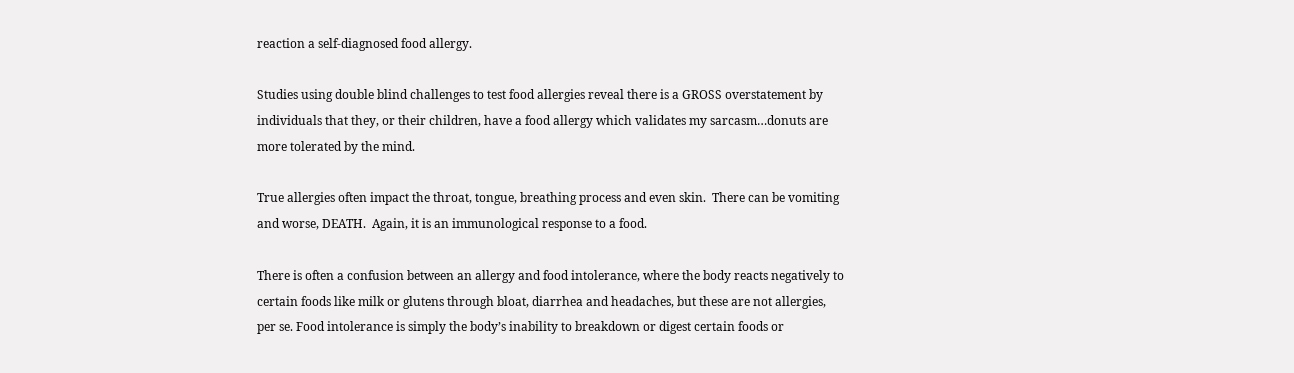reaction a self-diagnosed food allergy.

Studies using double blind challenges to test food allergies reveal there is a GROSS overstatement by individuals that they, or their children, have a food allergy which validates my sarcasm…donuts are more tolerated by the mind.

True allergies often impact the throat, tongue, breathing process and even skin.  There can be vomiting and worse, DEATH.  Again, it is an immunological response to a food.

There is often a confusion between an allergy and food intolerance, where the body reacts negatively to certain foods like milk or glutens through bloat, diarrhea and headaches, but these are not allergies, per se. Food intolerance is simply the body’s inability to breakdown or digest certain foods or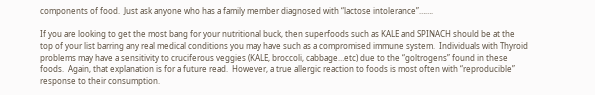components of food.  Just ask anyone who has a family member diagnosed with “lactose intolerance”…….

If you are looking to get the most bang for your nutritional buck, then superfoods such as KALE and SPINACH should be at the top of your list barring any real medical conditions you may have such as a compromised immune system.  Individuals with Thyroid problems may have a sensitivity to cruciferous veggies (KALE, broccoli, cabbage…etc) due to the “goltrogens” found in these foods.  Again, that explanation is for a future read.  However, a true allergic reaction to foods is most often with “reproducible” response to their consumption.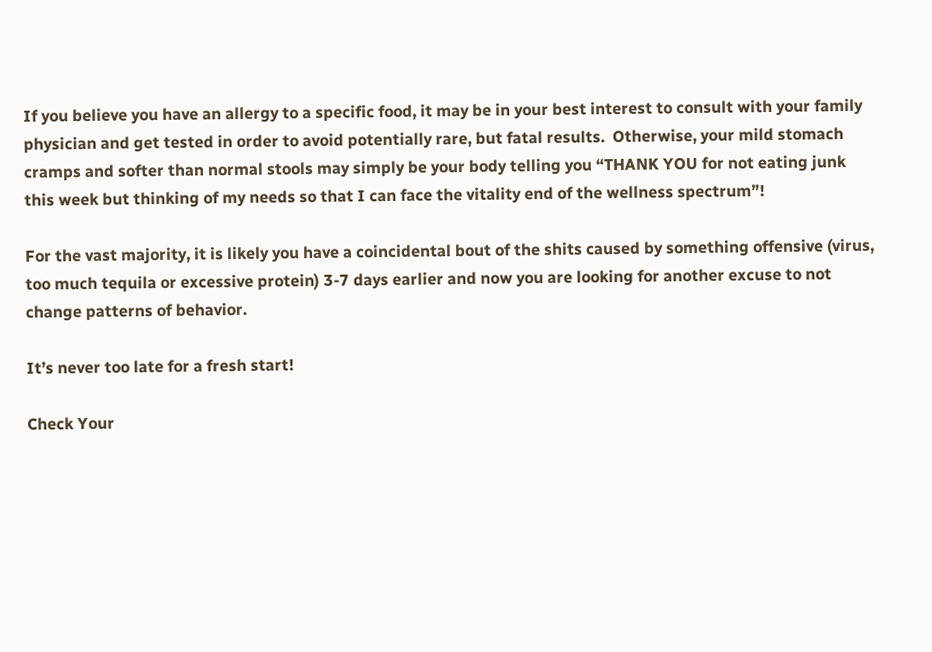If you believe you have an allergy to a specific food, it may be in your best interest to consult with your family physician and get tested in order to avoid potentially rare, but fatal results.  Otherwise, your mild stomach cramps and softer than normal stools may simply be your body telling you “THANK YOU for not eating junk this week but thinking of my needs so that I can face the vitality end of the wellness spectrum”!

For the vast majority, it is likely you have a coincidental bout of the shits caused by something offensive (virus, too much tequila or excessive protein) 3-7 days earlier and now you are looking for another excuse to not change patterns of behavior.

It’s never too late for a fresh start!

Check Your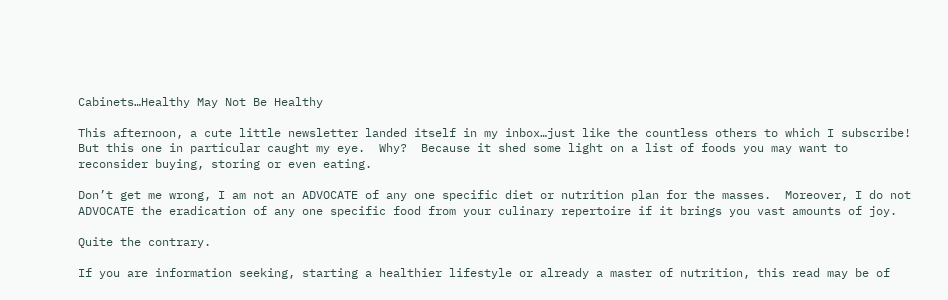Cabinets…Healthy May Not Be Healthy

This afternoon, a cute little newsletter landed itself in my inbox…just like the countless others to which I subscribe!  But this one in particular caught my eye.  Why?  Because it shed some light on a list of foods you may want to reconsider buying, storing or even eating.

Don’t get me wrong, I am not an ADVOCATE of any one specific diet or nutrition plan for the masses.  Moreover, I do not ADVOCATE the eradication of any one specific food from your culinary repertoire if it brings you vast amounts of joy.

Quite the contrary.

If you are information seeking, starting a healthier lifestyle or already a master of nutrition, this read may be of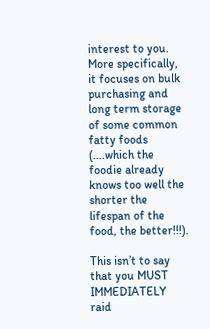interest to you.  More specifically, it focuses on bulk purchasing and long term storage of some common fatty foods (….which the foodie already knows too well the shorter the lifespan of the food, the better!!!).

This isn’t to say that you MUST IMMEDIATELY raid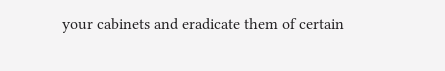your cabinets and eradicate them of certain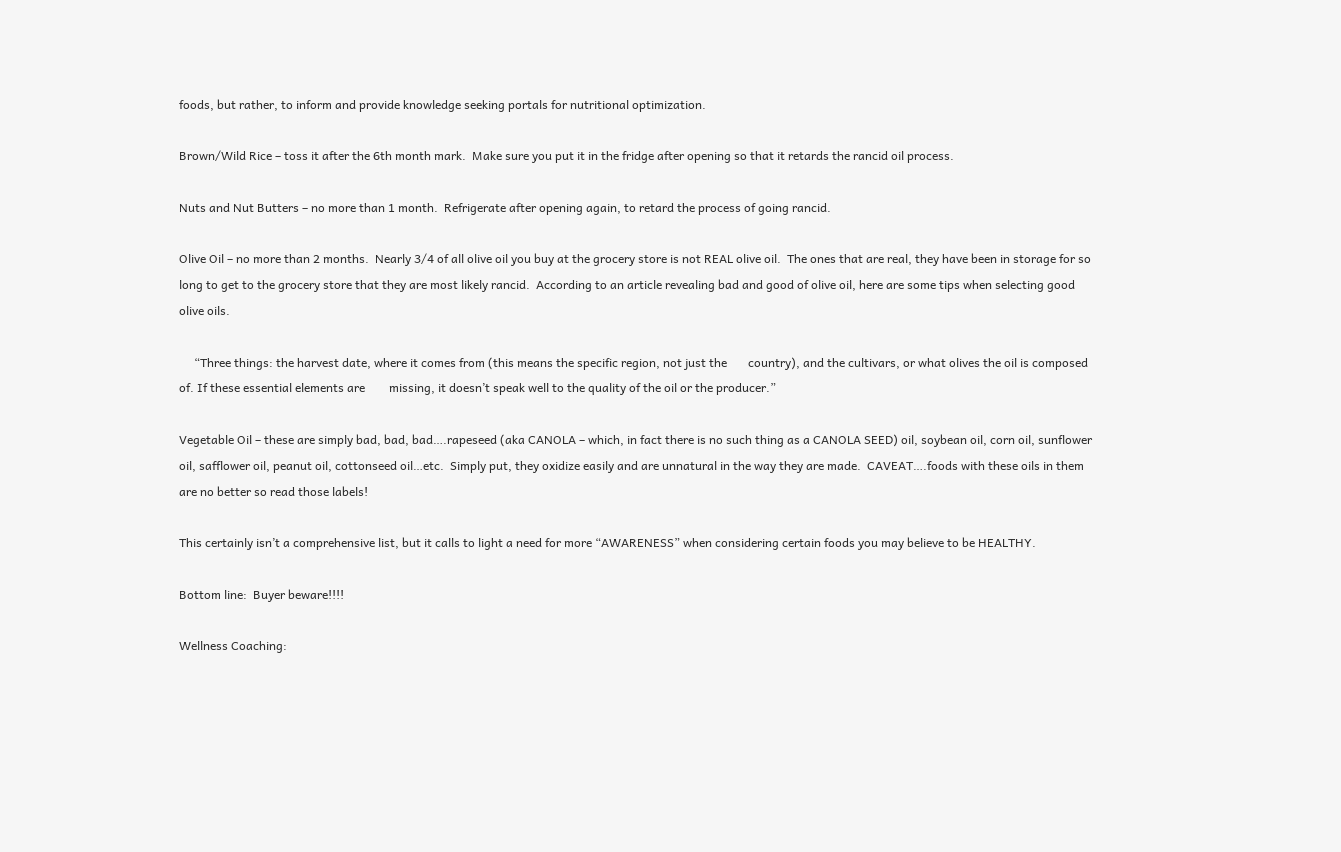foods, but rather, to inform and provide knowledge seeking portals for nutritional optimization.

Brown/Wild Rice – toss it after the 6th month mark.  Make sure you put it in the fridge after opening so that it retards the rancid oil process.

Nuts and Nut Butters – no more than 1 month.  Refrigerate after opening again, to retard the process of going rancid.

Olive Oil – no more than 2 months.  Nearly 3/4 of all olive oil you buy at the grocery store is not REAL olive oil.  The ones that are real, they have been in storage for so long to get to the grocery store that they are most likely rancid.  According to an article revealing bad and good of olive oil, here are some tips when selecting good olive oils.

     “Three things: the harvest date, where it comes from (this means the specific region, not just the       country), and the cultivars, or what olives the oil is composed of. If these essential elements are        missing, it doesn’t speak well to the quality of the oil or the producer.”

Vegetable Oil – these are simply bad, bad, bad….rapeseed (aka CANOLA – which, in fact there is no such thing as a CANOLA SEED) oil, soybean oil, corn oil, sunflower oil, safflower oil, peanut oil, cottonseed oil…etc.  Simply put, they oxidize easily and are unnatural in the way they are made.  CAVEAT….foods with these oils in them are no better so read those labels!

This certainly isn’t a comprehensive list, but it calls to light a need for more “AWARENESS” when considering certain foods you may believe to be HEALTHY.

Bottom line:  Buyer beware!!!!

Wellness Coaching: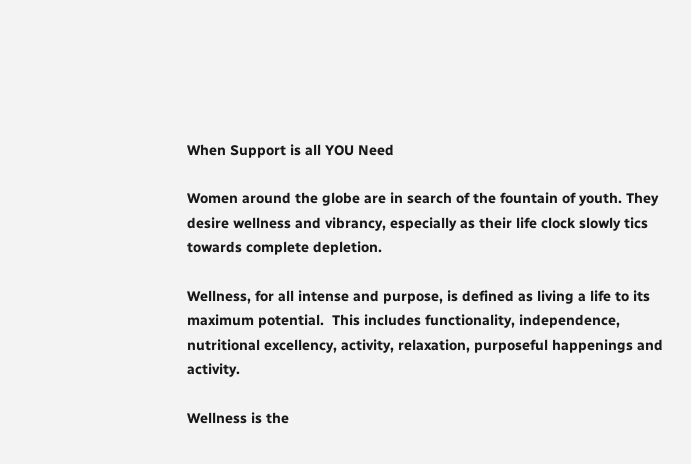When Support is all YOU Need

Women around the globe are in search of the fountain of youth. They desire wellness and vibrancy, especially as their life clock slowly tics towards complete depletion.

Wellness, for all intense and purpose, is defined as living a life to its maximum potential.  This includes functionality, independence, nutritional excellency, activity, relaxation, purposeful happenings and activity.

Wellness is the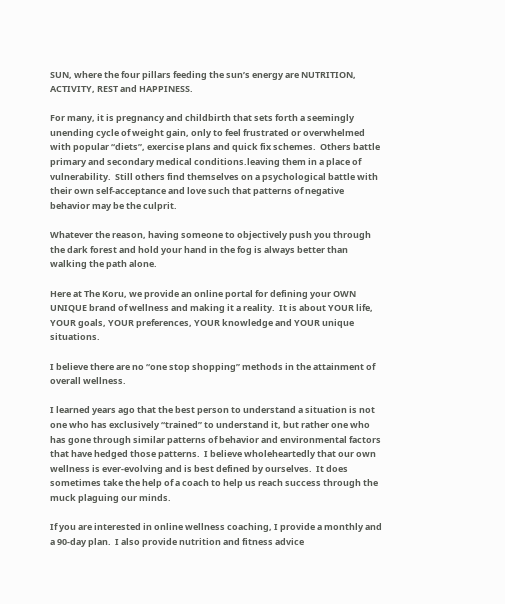SUN, where the four pillars feeding the sun’s energy are NUTRITION, ACTIVITY, REST and HAPPINESS.

For many, it is pregnancy and childbirth that sets forth a seemingly unending cycle of weight gain, only to feel frustrated or overwhelmed with popular “diets”, exercise plans and quick fix schemes.  Others battle primary and secondary medical conditions.leaving them in a place of vulnerability.  Still others find themselves on a psychological battle with their own self-acceptance and love such that patterns of negative behavior may be the culprit.

Whatever the reason, having someone to objectively push you through the dark forest and hold your hand in the fog is always better than walking the path alone.

Here at The Koru, we provide an online portal for defining your OWN UNIQUE brand of wellness and making it a reality.  It is about YOUR life, YOUR goals, YOUR preferences, YOUR knowledge and YOUR unique situations.

I believe there are no “one stop shopping” methods in the attainment of overall wellness.

I learned years ago that the best person to understand a situation is not one who has exclusively “trained” to understand it, but rather one who has gone through similar patterns of behavior and environmental factors that have hedged those patterns.  I believe wholeheartedly that our own wellness is ever-evolving and is best defined by ourselves.  It does sometimes take the help of a coach to help us reach success through the muck plaguing our minds.

If you are interested in online wellness coaching, I provide a monthly and a 90-day plan.  I also provide nutrition and fitness advice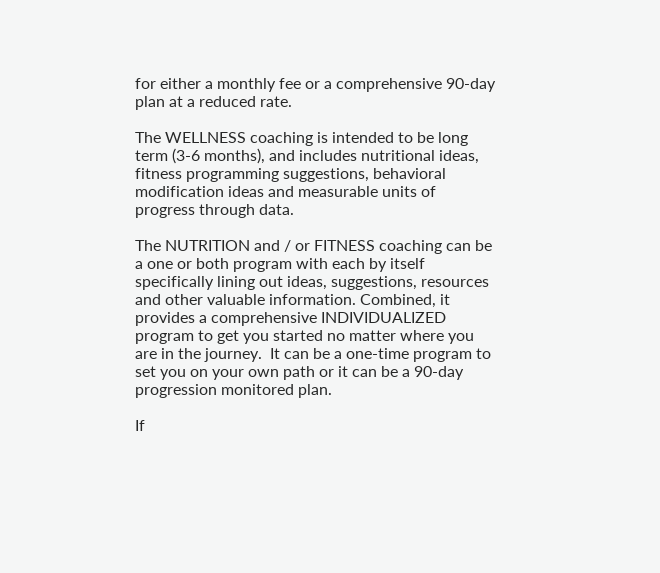for either a monthly fee or a comprehensive 90-day plan at a reduced rate.

The WELLNESS coaching is intended to be long term (3-6 months), and includes nutritional ideas, fitness programming suggestions, behavioral modification ideas and measurable units of progress through data.

The NUTRITION and / or FITNESS coaching can be a one or both program with each by itself specifically lining out ideas, suggestions, resources and other valuable information. Combined, it provides a comprehensive INDIVIDUALIZED program to get you started no matter where you are in the journey.  It can be a one-time program to set you on your own path or it can be a 90-day progression monitored plan.

If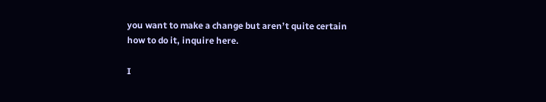you want to make a change but aren’t quite certain how to do it, inquire here.

I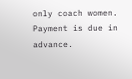only coach women.  Payment is due in advance.